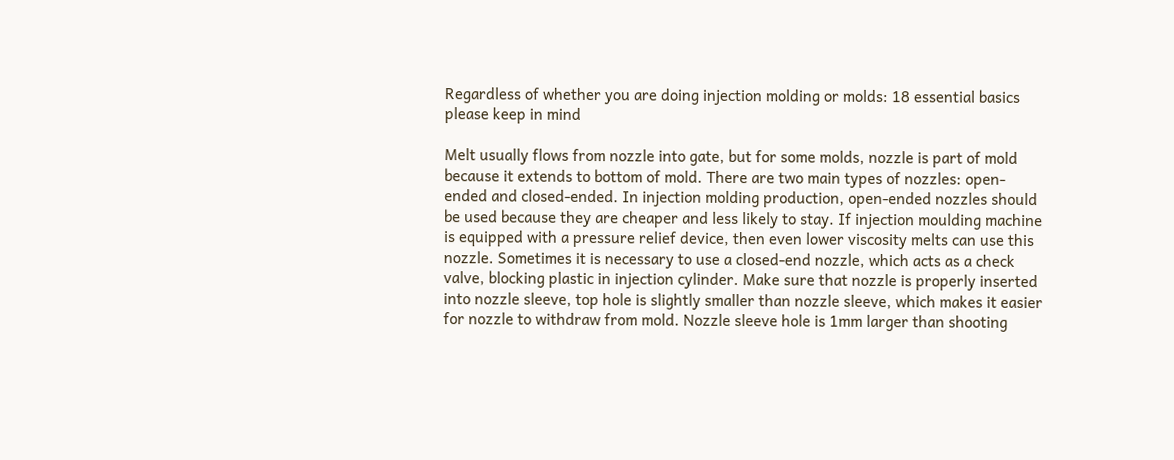Regardless of whether you are doing injection molding or molds: 18 essential basics please keep in mind

Melt usually flows from nozzle into gate, but for some molds, nozzle is part of mold because it extends to bottom of mold. There are two main types of nozzles: open-ended and closed-ended. In injection molding production, open-ended nozzles should be used because they are cheaper and less likely to stay. If injection moulding machine is equipped with a pressure relief device, then even lower viscosity melts can use this nozzle. Sometimes it is necessary to use a closed-end nozzle, which acts as a check valve, blocking plastic in injection cylinder. Make sure that nozzle is properly inserted into nozzle sleeve, top hole is slightly smaller than nozzle sleeve, which makes it easier for nozzle to withdraw from mold. Nozzle sleeve hole is 1mm larger than shooting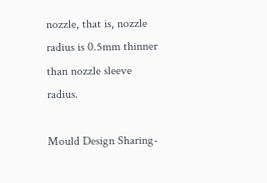nozzle, that is, nozzle radius is 0.5mm thinner than nozzle sleeve radius.

Mould Design Sharing-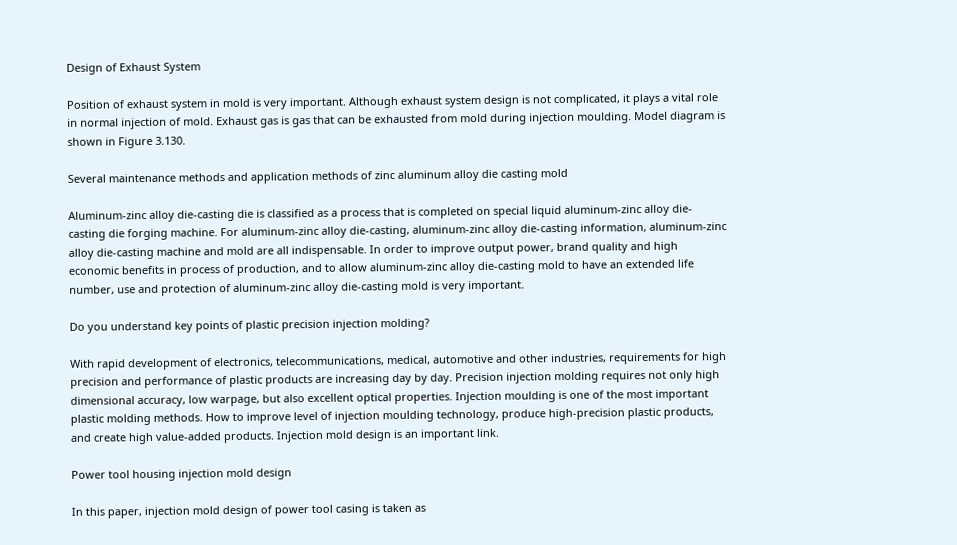Design of Exhaust System

Position of exhaust system in mold is very important. Although exhaust system design is not complicated, it plays a vital role in normal injection of mold. Exhaust gas is gas that can be exhausted from mold during injection moulding. Model diagram is shown in Figure 3.130.

Several maintenance methods and application methods of zinc aluminum alloy die casting mold

Aluminum-zinc alloy die-casting die is classified as a process that is completed on special liquid aluminum-zinc alloy die-casting die forging machine. For aluminum-zinc alloy die-casting, aluminum-zinc alloy die-casting information, aluminum-zinc alloy die-casting machine and mold are all indispensable. In order to improve output power, brand quality and high economic benefits in process of production, and to allow aluminum-zinc alloy die-casting mold to have an extended life number, use and protection of aluminum-zinc alloy die-casting mold is very important.

Do you understand key points of plastic precision injection molding?

With rapid development of electronics, telecommunications, medical, automotive and other industries, requirements for high precision and performance of plastic products are increasing day by day. Precision injection molding requires not only high dimensional accuracy, low warpage, but also excellent optical properties. Injection moulding is one of the most important plastic molding methods. How to improve level of injection moulding technology, produce high-precision plastic products, and create high value-added products. Injection mold design is an important link.

Power tool housing injection mold design

In this paper, injection mold design of power tool casing is taken as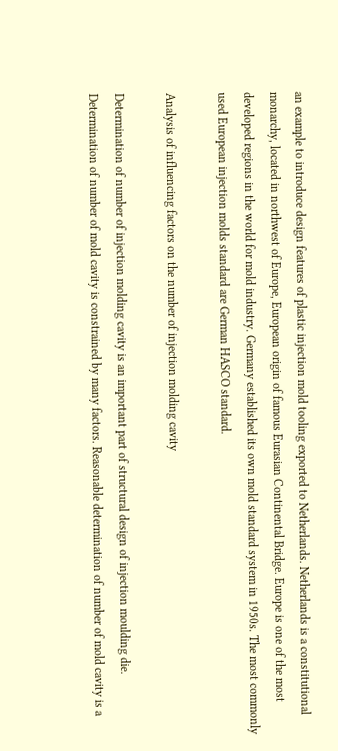an example to introduce design features of plastic injection mold tooling exported to Netherlands. Netherlands is a constitutional monarchy, located in northwest of Europe, European origin of famous Eurasian Continental Bridge. Europe is one of the most developed regions in the world for mold industry. Germany established its own mold standard system in 1950s. The most commonly used European injection molds standard are German HASCO standard.

Analysis of influencing factors on the number of injection molding cavity

Determination of number of injection molding cavity is an important part of structural design of injection moulding die. Determination of number of mold cavity is constrained by many factors. Reasonable determination of number of mold cavity is a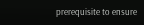prerequisite to ensure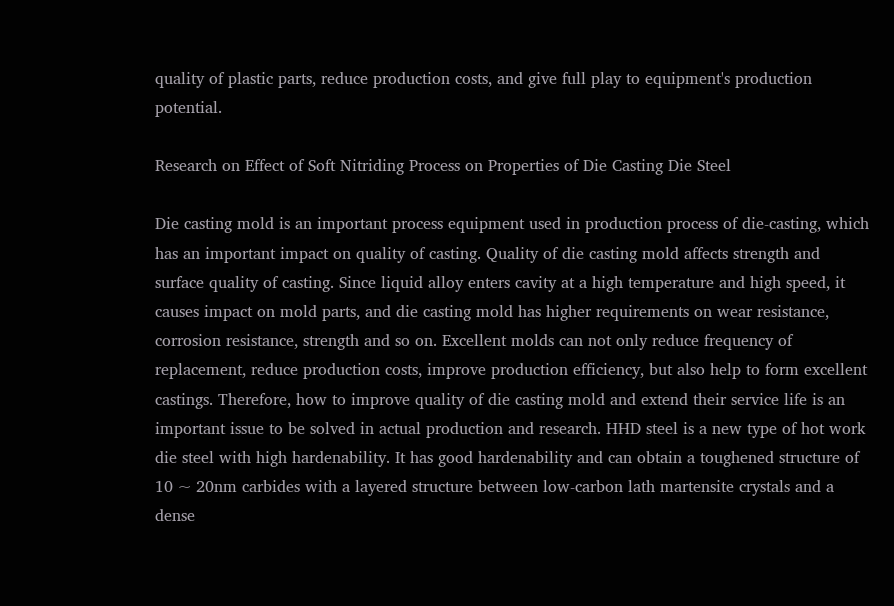quality of plastic parts, reduce production costs, and give full play to equipment's production potential.

Research on Effect of Soft Nitriding Process on Properties of Die Casting Die Steel

Die casting mold is an important process equipment used in production process of die-casting, which has an important impact on quality of casting. Quality of die casting mold affects strength and surface quality of casting. Since liquid alloy enters cavity at a high temperature and high speed, it causes impact on mold parts, and die casting mold has higher requirements on wear resistance, corrosion resistance, strength and so on. Excellent molds can not only reduce frequency of replacement, reduce production costs, improve production efficiency, but also help to form excellent castings. Therefore, how to improve quality of die casting mold and extend their service life is an important issue to be solved in actual production and research. HHD steel is a new type of hot work die steel with high hardenability. It has good hardenability and can obtain a toughened structure of 10 ~ 20nm carbides with a layered structure between low-carbon lath martensite crystals and a dense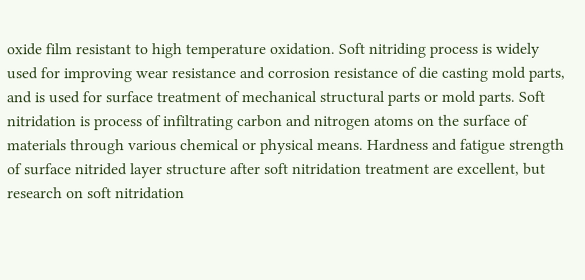oxide film resistant to high temperature oxidation. Soft nitriding process is widely used for improving wear resistance and corrosion resistance of die casting mold parts, and is used for surface treatment of mechanical structural parts or mold parts. Soft nitridation is process of infiltrating carbon and nitrogen atoms on the surface of materials through various chemical or physical means. Hardness and fatigue strength of surface nitrided layer structure after soft nitridation treatment are excellent, but research on soft nitridation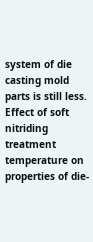system of die casting mold parts is still less. Effect of soft nitriding treatment temperature on properties of die-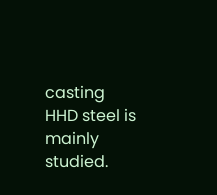casting HHD steel is mainly studied.